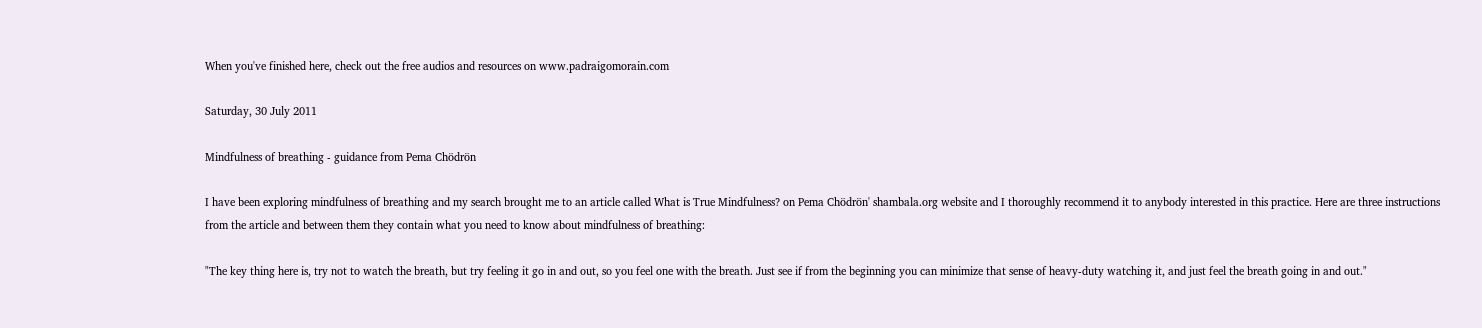When you've finished here, check out the free audios and resources on www.padraigomorain.com

Saturday, 30 July 2011

Mindfulness of breathing - guidance from Pema Chödrön

I have been exploring mindfulness of breathing and my search brought me to an article called What is True Mindfulness? on Pema Chödrön' shambala.org website and I thoroughly recommend it to anybody interested in this practice. Here are three instructions from the article and between them they contain what you need to know about mindfulness of breathing:

"The key thing here is, try not to watch the breath, but try feeling it go in and out, so you feel one with the breath. Just see if from the beginning you can minimize that sense of heavy-duty watching it, and just feel the breath going in and out."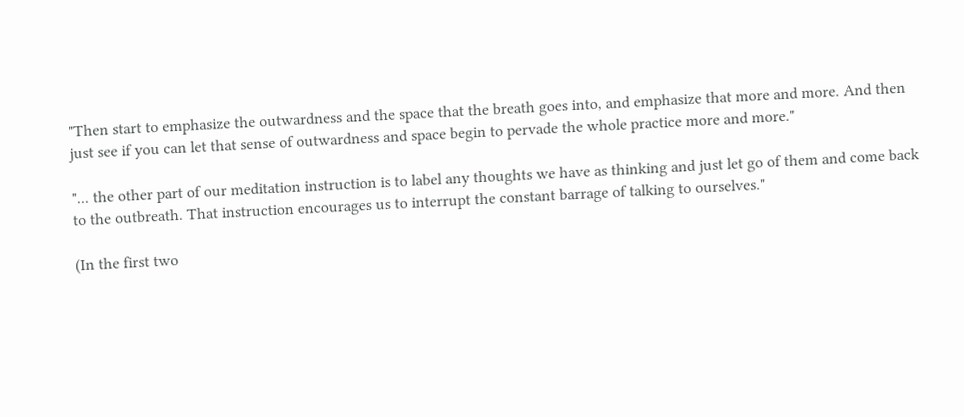"Then start to emphasize the outwardness and the space that the breath goes into, and emphasize that more and more. And then just see if you can let that sense of outwardness and space begin to pervade the whole practice more and more."

"... the other part of our meditation instruction is to label any thoughts we have as thinking and just let go of them and come back to the outbreath. That instruction encourages us to interrupt the constant barrage of talking to ourselves."

(In the first two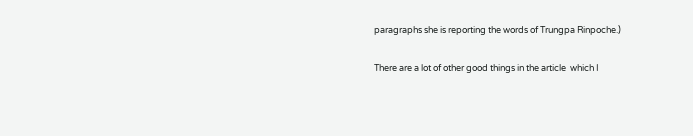paragraphs she is reporting the words of Trungpa Rinpoche.)

There are a lot of other good things in the article  which I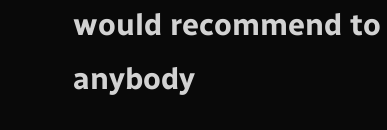would recommend to anybody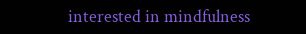interested in mindfulness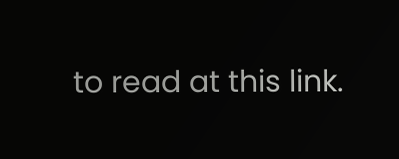to read at this link.